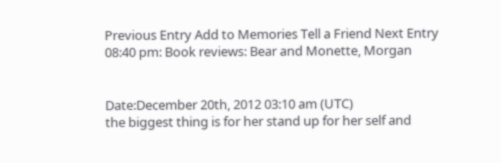Previous Entry Add to Memories Tell a Friend Next Entry
08:40 pm: Book reviews: Bear and Monette, Morgan


Date:December 20th, 2012 03:10 am (UTC)
the biggest thing is for her stand up for her self and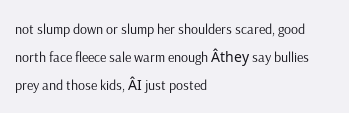not slump down or slump her shoulders scared, good north face fleece sale warm enough Âthey say bullies prey and those kids, ÂI just posted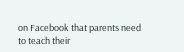on Facebook that parents need to teach their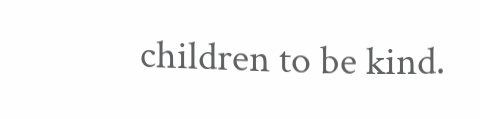children to be kind.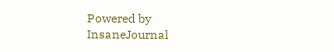Powered by InsaneJournal